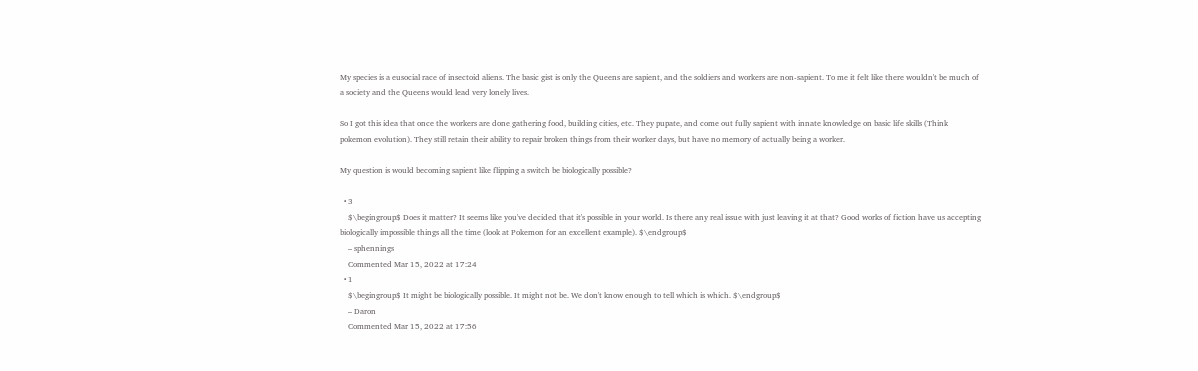My species is a eusocial race of insectoid aliens. The basic gist is only the Queens are sapient, and the soldiers and workers are non-sapient. To me it felt like there wouldn't be much of a society and the Queens would lead very lonely lives.

So I got this idea that once the workers are done gathering food, building cities, etc. They pupate, and come out fully sapient with innate knowledge on basic life skills (Think pokemon evolution). They still retain their ability to repair broken things from their worker days, but have no memory of actually being a worker.

My question is would becoming sapient like flipping a switch be biologically possible?

  • 3
    $\begingroup$ Does it matter? It seems like you've decided that it's possible in your world. Is there any real issue with just leaving it at that? Good works of fiction have us accepting biologically impossible things all the time (look at Pokemon for an excellent example). $\endgroup$
    – sphennings
    Commented Mar 15, 2022 at 17:24
  • 1
    $\begingroup$ It might be biologically possible. It might not be. We don't know enough to tell which is which. $\endgroup$
    – Daron
    Commented Mar 15, 2022 at 17:56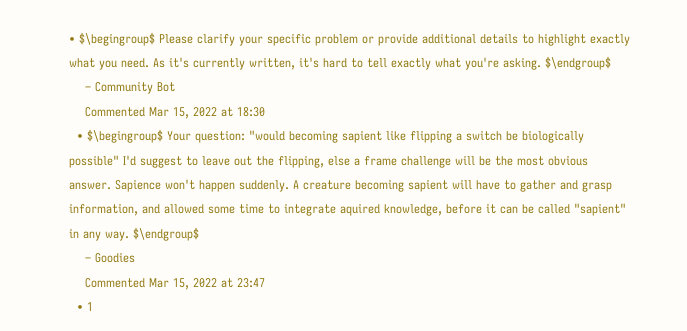• $\begingroup$ Please clarify your specific problem or provide additional details to highlight exactly what you need. As it's currently written, it's hard to tell exactly what you're asking. $\endgroup$
    – Community Bot
    Commented Mar 15, 2022 at 18:30
  • $\begingroup$ Your question: "would becoming sapient like flipping a switch be biologically possible" I'd suggest to leave out the flipping, else a frame challenge will be the most obvious answer. Sapience won't happen suddenly. A creature becoming sapient will have to gather and grasp information, and allowed some time to integrate aquired knowledge, before it can be called "sapient" in any way. $\endgroup$
    – Goodies
    Commented Mar 15, 2022 at 23:47
  • 1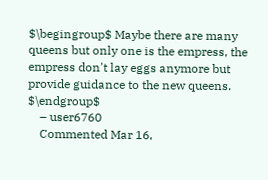$\begingroup$ Maybe there are many queens but only one is the empress, the empress don't lay eggs anymore but provide guidance to the new queens. $\endgroup$
    – user6760
    Commented Mar 16,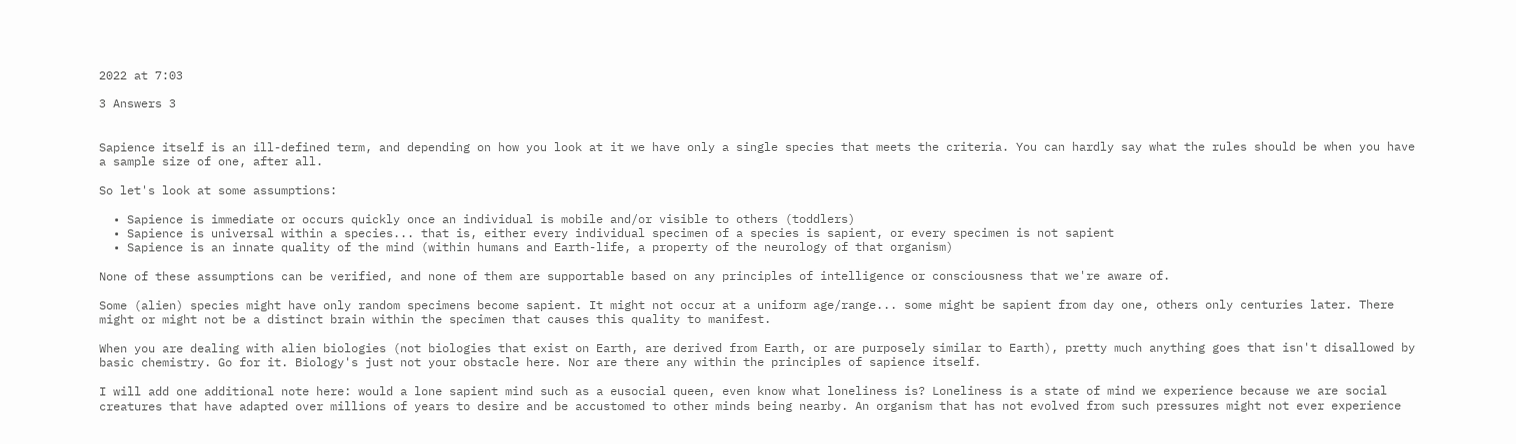2022 at 7:03

3 Answers 3


Sapience itself is an ill-defined term, and depending on how you look at it we have only a single species that meets the criteria. You can hardly say what the rules should be when you have a sample size of one, after all.

So let's look at some assumptions:

  • Sapience is immediate or occurs quickly once an individual is mobile and/or visible to others (toddlers)
  • Sapience is universal within a species... that is, either every individual specimen of a species is sapient, or every specimen is not sapient
  • Sapience is an innate quality of the mind (within humans and Earth-life, a property of the neurology of that organism)

None of these assumptions can be verified, and none of them are supportable based on any principles of intelligence or consciousness that we're aware of.

Some (alien) species might have only random specimens become sapient. It might not occur at a uniform age/range... some might be sapient from day one, others only centuries later. There might or might not be a distinct brain within the specimen that causes this quality to manifest.

When you are dealing with alien biologies (not biologies that exist on Earth, are derived from Earth, or are purposely similar to Earth), pretty much anything goes that isn't disallowed by basic chemistry. Go for it. Biology's just not your obstacle here. Nor are there any within the principles of sapience itself.

I will add one additional note here: would a lone sapient mind such as a eusocial queen, even know what loneliness is? Loneliness is a state of mind we experience because we are social creatures that have adapted over millions of years to desire and be accustomed to other minds being nearby. An organism that has not evolved from such pressures might not ever experience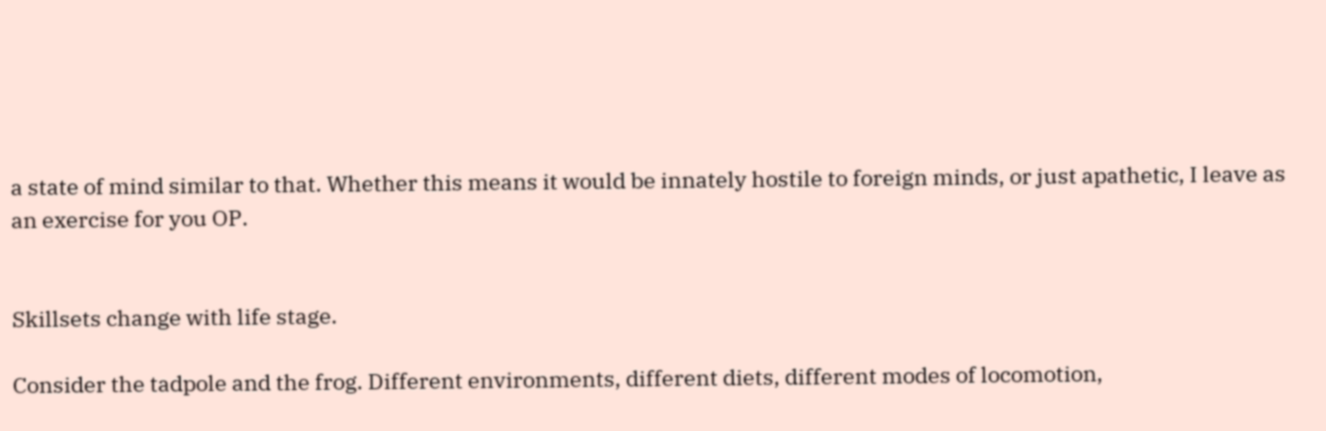a state of mind similar to that. Whether this means it would be innately hostile to foreign minds, or just apathetic, I leave as an exercise for you OP.


Skillsets change with life stage.

Consider the tadpole and the frog. Different environments, different diets, different modes of locomotion,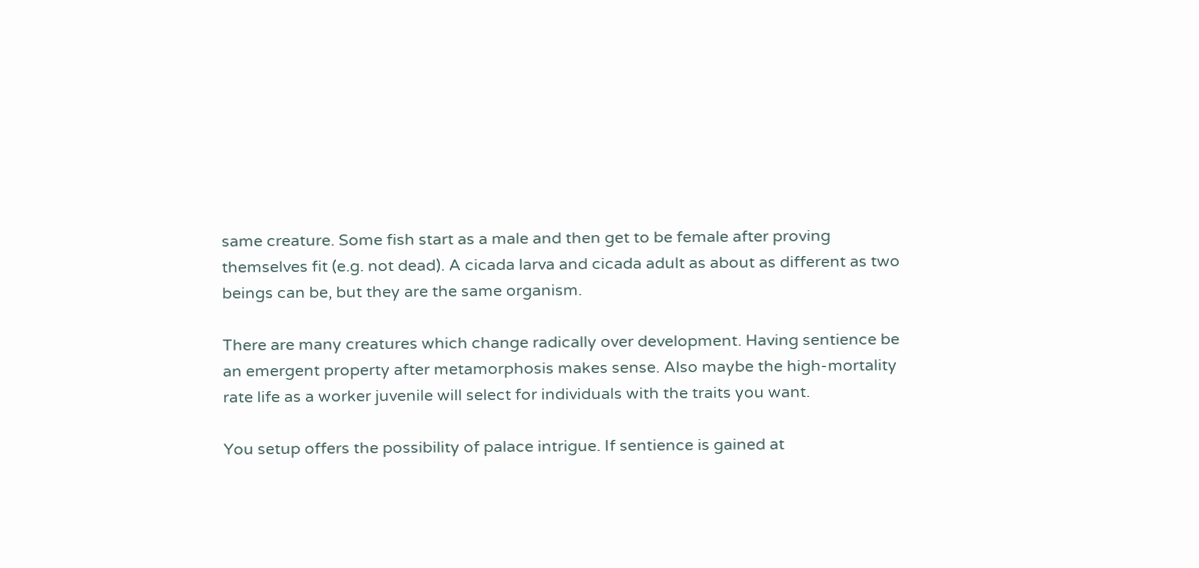same creature. Some fish start as a male and then get to be female after proving themselves fit (e.g. not dead). A cicada larva and cicada adult as about as different as two beings can be, but they are the same organism.

There are many creatures which change radically over development. Having sentience be an emergent property after metamorphosis makes sense. Also maybe the high-mortality rate life as a worker juvenile will select for individuals with the traits you want.

You setup offers the possibility of palace intrigue. If sentience is gained at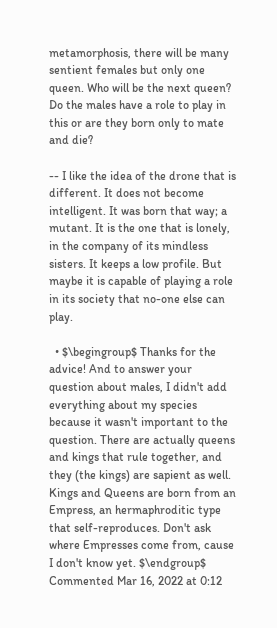metamorphosis, there will be many sentient females but only one queen. Who will be the next queen? Do the males have a role to play in this or are they born only to mate and die?

-- I like the idea of the drone that is different. It does not become intelligent. It was born that way; a mutant. It is the one that is lonely, in the company of its mindless sisters. It keeps a low profile. But maybe it is capable of playing a role in its society that no-one else can play.

  • $\begingroup$ Thanks for the advice! And to answer your question about males, I didn't add everything about my species because it wasn't important to the question. There are actually queens and kings that rule together, and they (the kings) are sapient as well. Kings and Queens are born from an Empress, an hermaphroditic type that self-reproduces. Don't ask where Empresses come from, cause I don't know yet. $\endgroup$ Commented Mar 16, 2022 at 0:12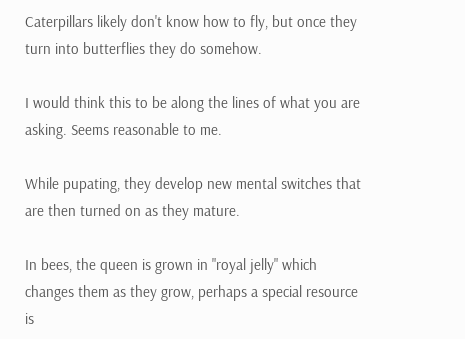Caterpillars likely don't know how to fly, but once they turn into butterflies they do somehow.

I would think this to be along the lines of what you are asking. Seems reasonable to me.

While pupating, they develop new mental switches that are then turned on as they mature.

In bees, the queen is grown in "royal jelly" which changes them as they grow, perhaps a special resource is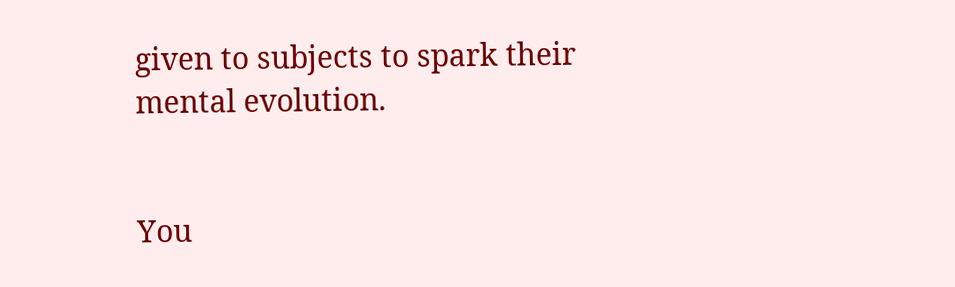given to subjects to spark their mental evolution.


You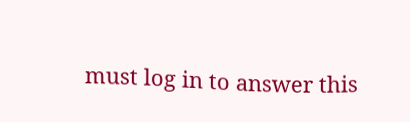must log in to answer this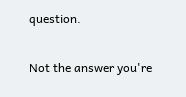question.

Not the answer you're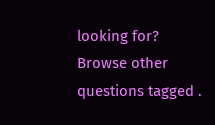looking for? Browse other questions tagged .